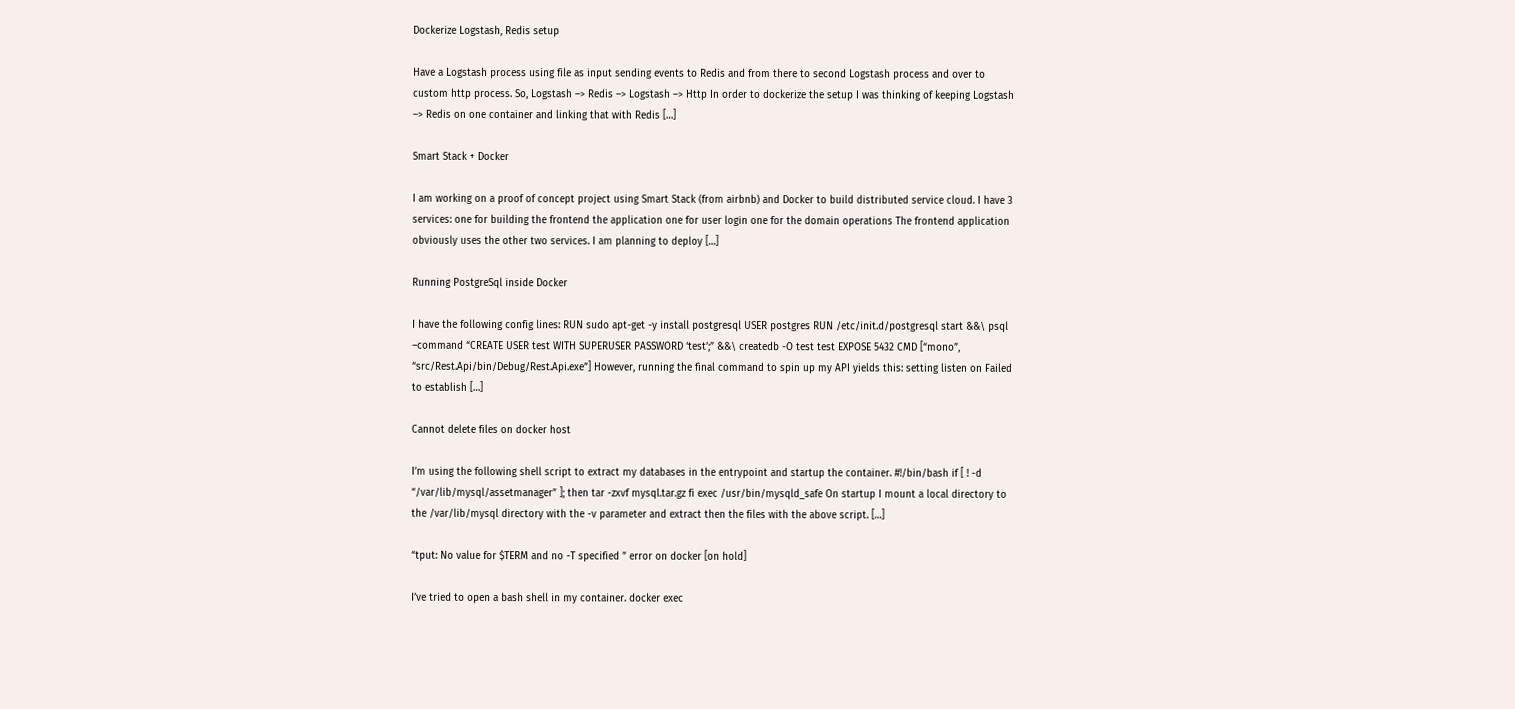Dockerize Logstash, Redis setup

Have a Logstash process using file as input sending events to Redis and from there to second Logstash process and over to custom http process. So, Logstash –> Redis –> Logstash –> Http In order to dockerize the setup I was thinking of keeping Logstash –> Redis on one container and linking that with Redis […]

Smart Stack + Docker

I am working on a proof of concept project using Smart Stack (from airbnb) and Docker to build distributed service cloud. I have 3 services: one for building the frontend the application one for user login one for the domain operations The frontend application obviously uses the other two services. I am planning to deploy […]

Running PostgreSql inside Docker

I have the following config lines: RUN sudo apt-get -y install postgresql USER postgres RUN /etc/init.d/postgresql start &&\ psql –command “CREATE USER test WITH SUPERUSER PASSWORD ‘test’;” &&\ createdb -O test test EXPOSE 5432 CMD [“mono”, “src/Rest.Api/bin/Debug/Rest.Api.exe”] However, running the final command to spin up my API yields this: setting listen on Failed to establish […]

Cannot delete files on docker host

I’m using the following shell script to extract my databases in the entrypoint and startup the container. #!/bin/bash if [ ! -d “/var/lib/mysql/assetmanager” ]; then tar -zxvf mysql.tar.gz fi exec /usr/bin/mysqld_safe On startup I mount a local directory to the /var/lib/mysql directory with the -v parameter and extract then the files with the above script. […]

“tput: No value for $TERM and no -T specified ” error on docker [on hold]

I’ve tried to open a bash shell in my container. docker exec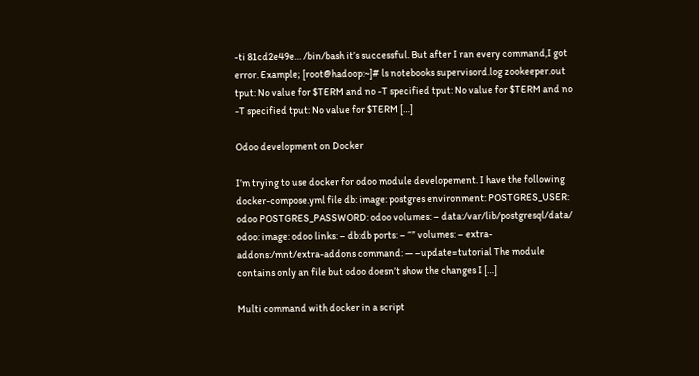-ti 81cd2e49e… /bin/bash it’s successful. But after I ran every command,I got error. Example; [root@hadoop:~]# ls notebooks supervisord.log zookeeper.out tput: No value for $TERM and no -T specified tput: No value for $TERM and no -T specified tput: No value for $TERM […]

Odoo development on Docker

I’m trying to use docker for odoo module developement. I have the following docker-compose.yml file db: image: postgres environment: POSTGRES_USER: odoo POSTGRES_PASSWORD: odoo volumes: – data:/var/lib/postgresql/data/ odoo: image: odoo links: – db:db ports: – “” volumes: – extra-addons:/mnt/extra-addons command: — –update=tutorial The module contains only an file but odoo doesn’t show the changes I […]

Multi command with docker in a script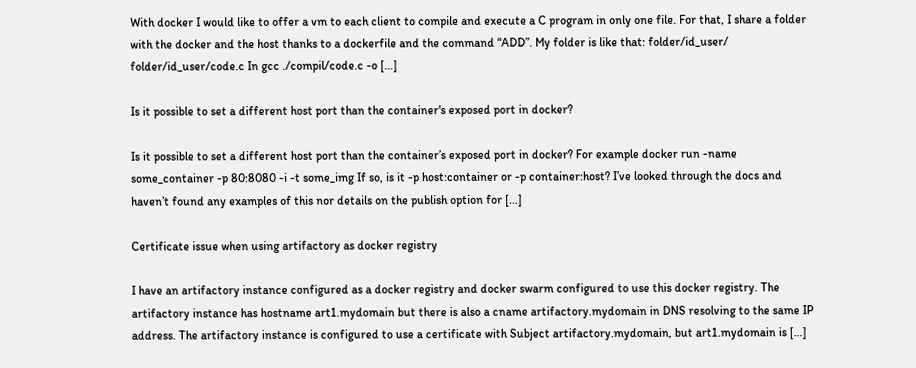With docker I would like to offer a vm to each client to compile and execute a C program in only one file. For that, I share a folder with the docker and the host thanks to a dockerfile and the command “ADD”. My folder is like that: folder/id_user/ folder/id_user/code.c In gcc ./compil/code.c -o […]

Is it possible to set a different host port than the container's exposed port in docker?

Is it possible to set a different host port than the container’s exposed port in docker? For example docker run -name some_container -p 80:8080 -i -t some_img If so, is it -p host:container or -p container:host? I’ve looked through the docs and haven’t found any examples of this nor details on the publish option for […]

Certificate issue when using artifactory as docker registry

I have an artifactory instance configured as a docker registry and docker swarm configured to use this docker registry. The artifactory instance has hostname art1.mydomain but there is also a cname artifactory.mydomain in DNS resolving to the same IP address. The artifactory instance is configured to use a certificate with Subject artifactory.mydomain, but art1.mydomain is […]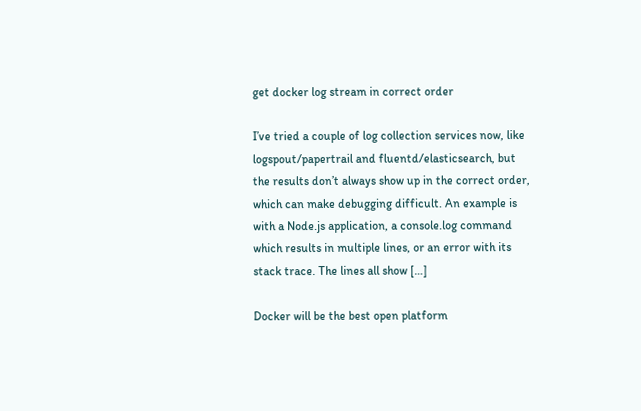get docker log stream in correct order

I’ve tried a couple of log collection services now, like logspout/papertrail and fluentd/elasticsearch, but the results don’t always show up in the correct order, which can make debugging difficult. An example is with a Node.js application, a console.log command which results in multiple lines, or an error with its stack trace. The lines all show […]

Docker will be the best open platform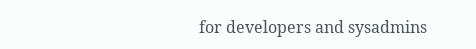for developers and sysadmins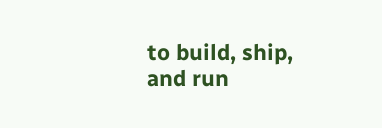to build, ship, and run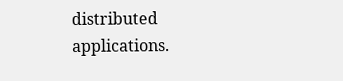distributed applications.